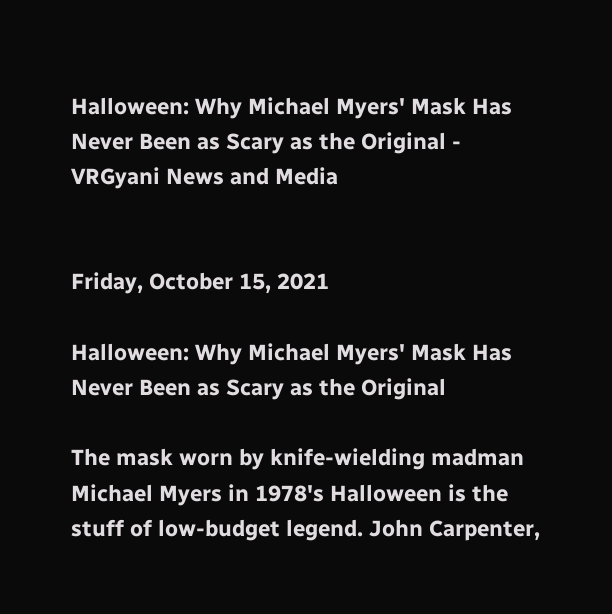Halloween: Why Michael Myers' Mask Has Never Been as Scary as the Original - VRGyani News and Media


Friday, October 15, 2021

Halloween: Why Michael Myers' Mask Has Never Been as Scary as the Original

The mask worn by knife-wielding madman Michael Myers in 1978's Halloween is the stuff of low-budget legend. John Carpenter,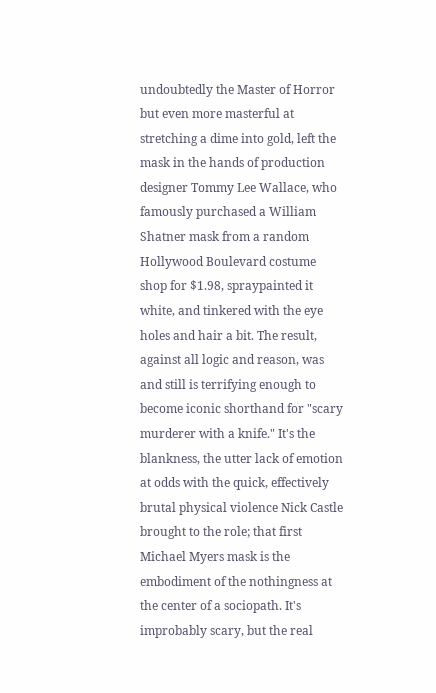undoubtedly the Master of Horror but even more masterful at stretching a dime into gold, left the mask in the hands of production designer Tommy Lee Wallace, who famously purchased a William Shatner mask from a random Hollywood Boulevard costume shop for $1.98, spraypainted it white, and tinkered with the eye holes and hair a bit. The result, against all logic and reason, was and still is terrifying enough to become iconic shorthand for "scary murderer with a knife." It's the blankness, the utter lack of emotion at odds with the quick, effectively brutal physical violence Nick Castle brought to the role; that first Michael Myers mask is the embodiment of the nothingness at the center of a sociopath. It's improbably scary, but the real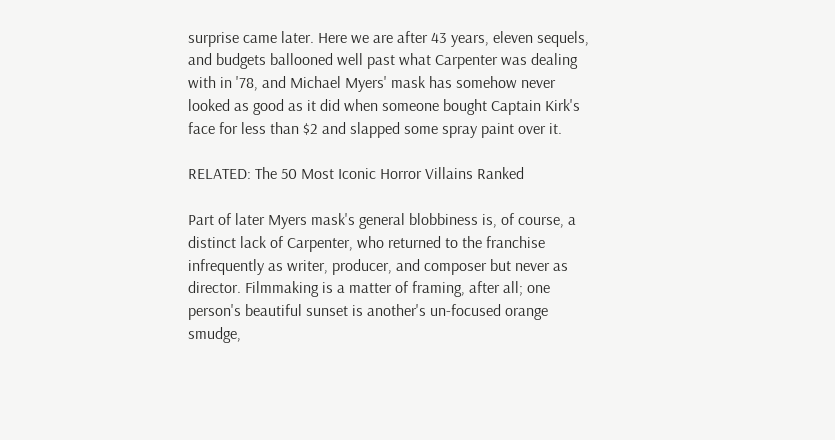surprise came later. Here we are after 43 years, eleven sequels, and budgets ballooned well past what Carpenter was dealing with in '78, and Michael Myers' mask has somehow never looked as good as it did when someone bought Captain Kirk's face for less than $2 and slapped some spray paint over it.

RELATED: The 50 Most Iconic Horror Villains Ranked

Part of later Myers mask's general blobbiness is, of course, a distinct lack of Carpenter, who returned to the franchise infrequently as writer, producer, and composer but never as director. Filmmaking is a matter of framing, after all; one person's beautiful sunset is another's un-focused orange smudge,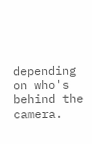depending on who's behind the camera.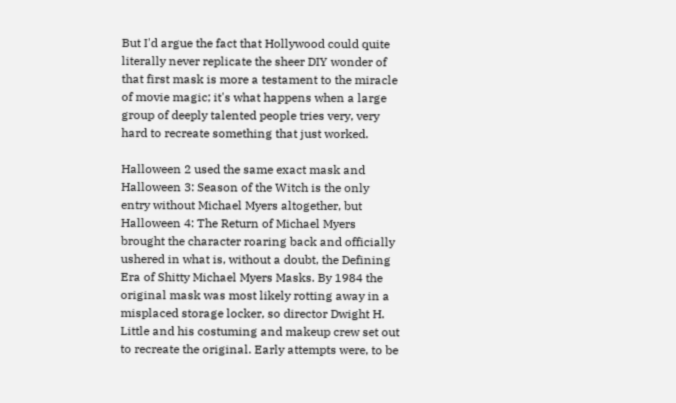But I'd argue the fact that Hollywood could quite literally never replicate the sheer DIY wonder of that first mask is more a testament to the miracle of movie magic; it's what happens when a large group of deeply talented people tries very, very hard to recreate something that just worked.

Halloween 2 used the same exact mask and Halloween 3: Season of the Witch is the only entry without Michael Myers altogether, but Halloween 4: The Return of Michael Myers brought the character roaring back and officially ushered in what is, without a doubt, the Defining Era of Shitty Michael Myers Masks. By 1984 the original mask was most likely rotting away in a misplaced storage locker, so director Dwight H. Little and his costuming and makeup crew set out to recreate the original. Early attempts were, to be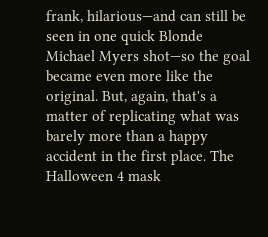frank, hilarious—and can still be seen in one quick Blonde Michael Myers shot—so the goal became even more like the original. But, again, that's a matter of replicating what was barely more than a happy accident in the first place. The Halloween 4 mask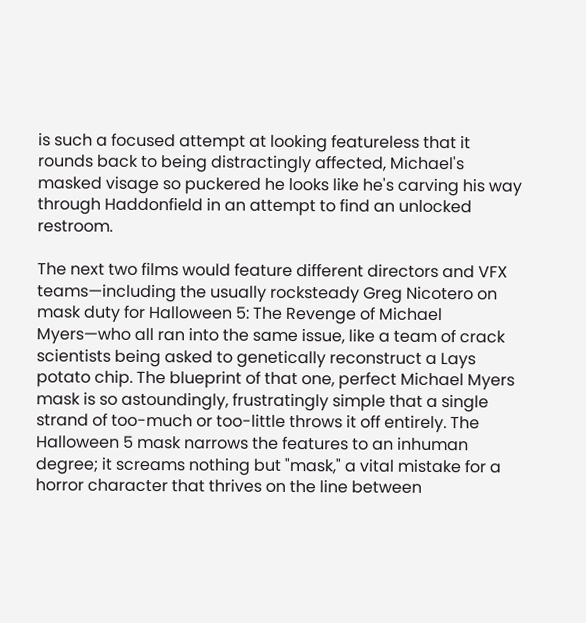is such a focused attempt at looking featureless that it rounds back to being distractingly affected, Michael's masked visage so puckered he looks like he's carving his way through Haddonfield in an attempt to find an unlocked restroom.

The next two films would feature different directors and VFX teams—including the usually rocksteady Greg Nicotero on mask duty for Halloween 5: The Revenge of Michael Myers—who all ran into the same issue, like a team of crack scientists being asked to genetically reconstruct a Lays potato chip. The blueprint of that one, perfect Michael Myers mask is so astoundingly, frustratingly simple that a single strand of too-much or too-little throws it off entirely. The Halloween 5 mask narrows the features to an inhuman degree; it screams nothing but "mask," a vital mistake for a horror character that thrives on the line between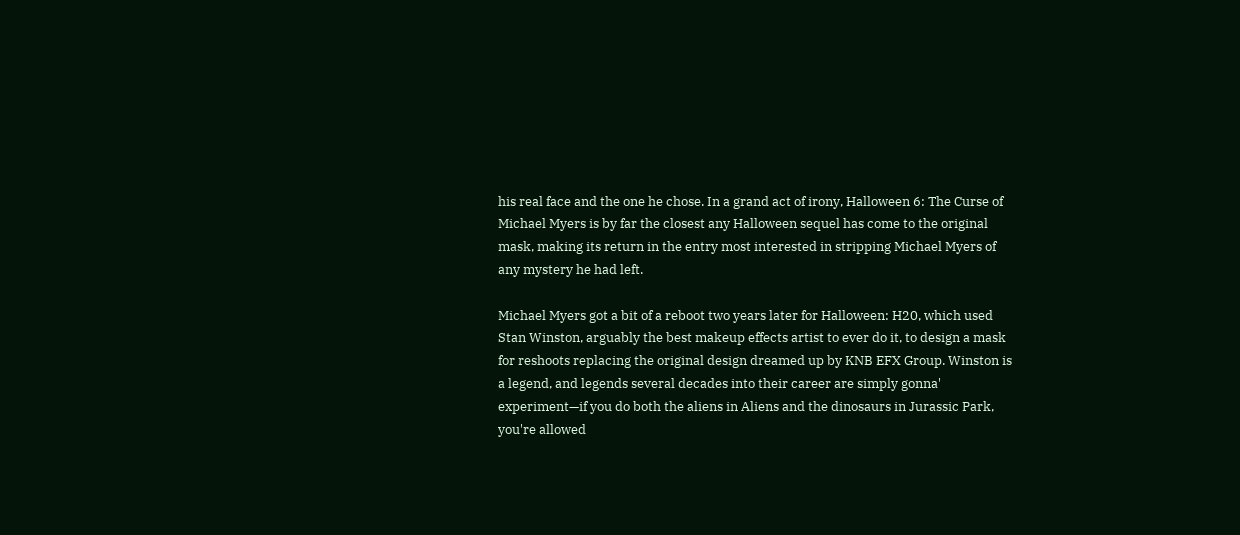his real face and the one he chose. In a grand act of irony, Halloween 6: The Curse of Michael Myers is by far the closest any Halloween sequel has come to the original mask, making its return in the entry most interested in stripping Michael Myers of any mystery he had left.

Michael Myers got a bit of a reboot two years later for Halloween: H20, which used Stan Winston, arguably the best makeup effects artist to ever do it, to design a mask for reshoots replacing the original design dreamed up by KNB EFX Group. Winston is a legend, and legends several decades into their career are simply gonna' experiment—if you do both the aliens in Aliens and the dinosaurs in Jurassic Park, you're allowed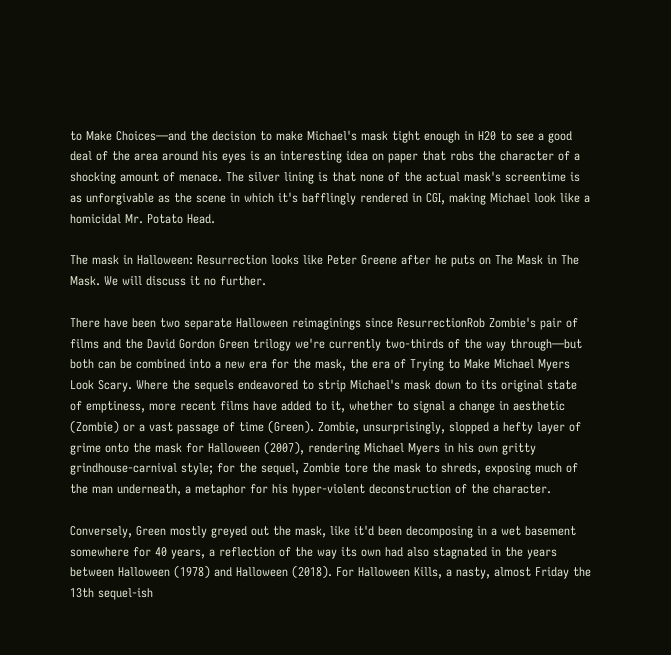to Make Choices—and the decision to make Michael's mask tight enough in H20 to see a good deal of the area around his eyes is an interesting idea on paper that robs the character of a shocking amount of menace. The silver lining is that none of the actual mask's screentime is as unforgivable as the scene in which it's bafflingly rendered in CGI, making Michael look like a homicidal Mr. Potato Head.

The mask in Halloween: Resurrection looks like Peter Greene after he puts on The Mask in The Mask. We will discuss it no further.

There have been two separate Halloween reimaginings since ResurrectionRob Zombie's pair of films and the David Gordon Green trilogy we're currently two-thirds of the way through—but both can be combined into a new era for the mask, the era of Trying to Make Michael Myers Look Scary. Where the sequels endeavored to strip Michael's mask down to its original state of emptiness, more recent films have added to it, whether to signal a change in aesthetic (Zombie) or a vast passage of time (Green). Zombie, unsurprisingly, slopped a hefty layer of grime onto the mask for Halloween (2007), rendering Michael Myers in his own gritty grindhouse-carnival style; for the sequel, Zombie tore the mask to shreds, exposing much of the man underneath, a metaphor for his hyper-violent deconstruction of the character.

Conversely, Green mostly greyed out the mask, like it'd been decomposing in a wet basement somewhere for 40 years, a reflection of the way its own had also stagnated in the years between Halloween (1978) and Halloween (2018). For Halloween Kills, a nasty, almost Friday the 13th sequel-ish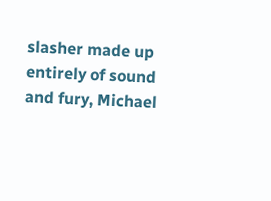slasher made up entirely of sound and fury, Michael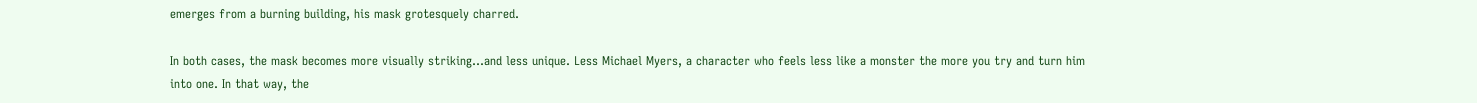emerges from a burning building, his mask grotesquely charred.

In both cases, the mask becomes more visually striking...and less unique. Less Michael Myers, a character who feels less like a monster the more you try and turn him into one. In that way, the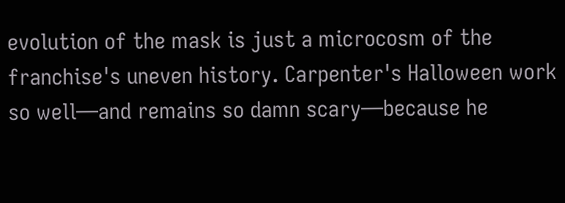evolution of the mask is just a microcosm of the franchise's uneven history. Carpenter's Halloween work so well—and remains so damn scary—because he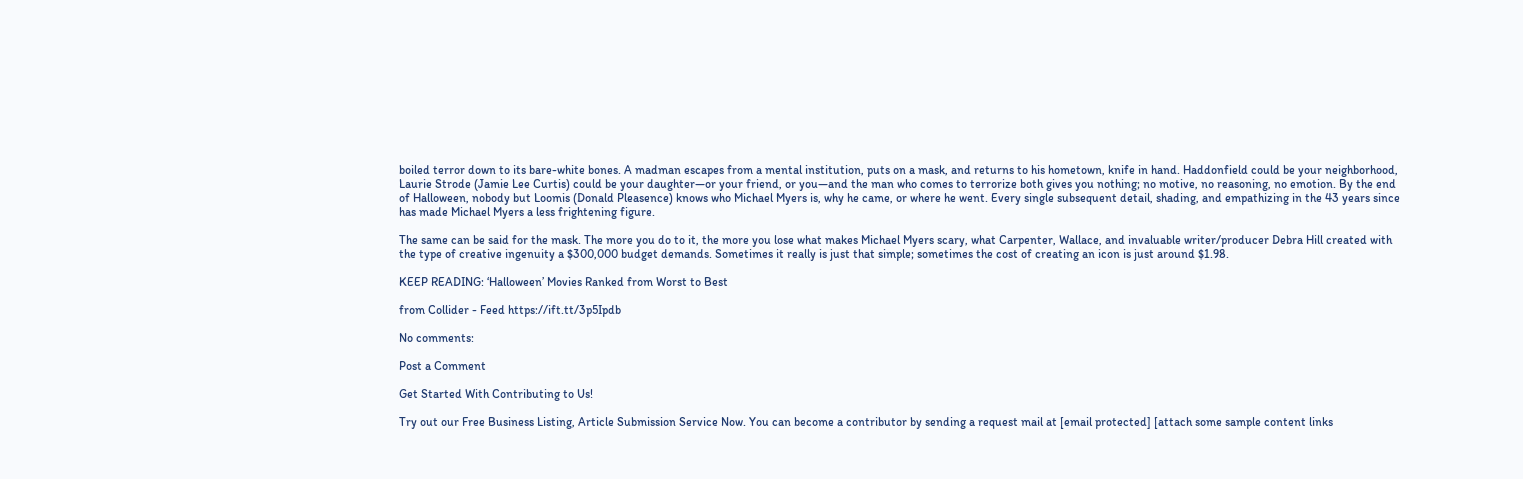boiled terror down to its bare-white bones. A madman escapes from a mental institution, puts on a mask, and returns to his hometown, knife in hand. Haddonfield could be your neighborhood, Laurie Strode (Jamie Lee Curtis) could be your daughter—or your friend, or you—and the man who comes to terrorize both gives you nothing; no motive, no reasoning, no emotion. By the end of Halloween, nobody but Loomis (Donald Pleasence) knows who Michael Myers is, why he came, or where he went. Every single subsequent detail, shading, and empathizing in the 43 years since has made Michael Myers a less frightening figure.

The same can be said for the mask. The more you do to it, the more you lose what makes Michael Myers scary, what Carpenter, Wallace, and invaluable writer/producer Debra Hill created with the type of creative ingenuity a $300,000 budget demands. Sometimes it really is just that simple; sometimes the cost of creating an icon is just around $1.98.

KEEP READING: ‘Halloween’ Movies Ranked from Worst to Best

from Collider - Feed https://ift.tt/3p5Ipdb

No comments:

Post a Comment

Get Started With Contributing to Us!

Try out our Free Business Listing, Article Submission Service Now. You can become a contributor by sending a request mail at [email protected] [attach some sample content links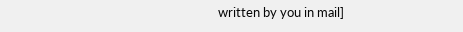written by you in mail]